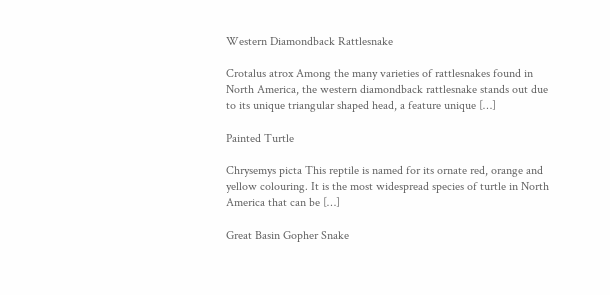Western Diamondback Rattlesnake

Crotalus atrox Among the many varieties of rattlesnakes found in North America, the western diamondback rattlesnake stands out due to its unique triangular shaped head, a feature unique […]

Painted Turtle

Chrysemys picta This reptile is named for its ornate red, orange and yellow colouring. It is the most widespread species of turtle in North America that can be […]

Great Basin Gopher Snake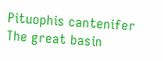Pituophis cantenifer The great basin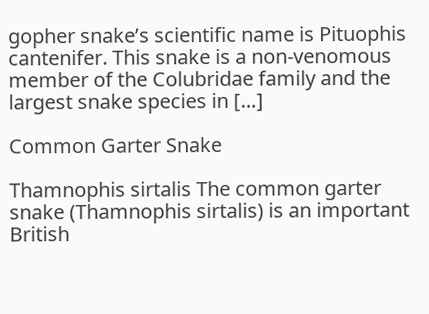gopher snake’s scientific name is Pituophis cantenifer. This snake is a non-venomous member of the Colubridae family and the largest snake species in […]

Common Garter Snake

Thamnophis sirtalis The common garter snake (Thamnophis sirtalis) is an important British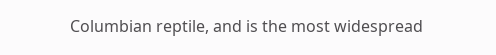Columbian reptile, and is the most widespread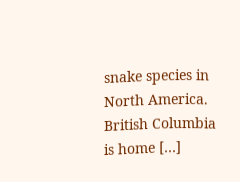snake species in North America. British Columbia is home […]